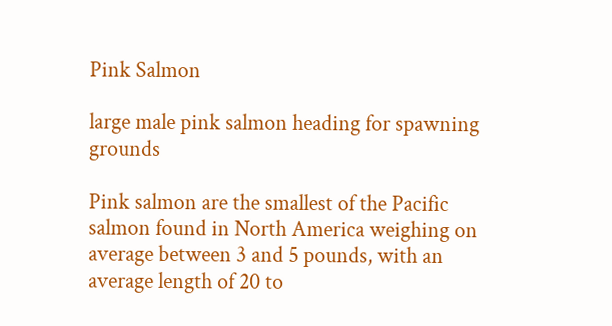Pink Salmon

large male pink salmon heading for spawning grounds

Pink salmon are the smallest of the Pacific salmon found in North America weighing on average between 3 and 5 pounds, with an average length of 20 to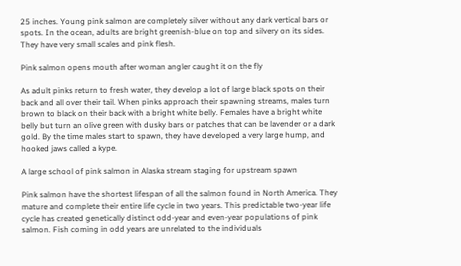25 inches. Young pink salmon are completely silver without any dark vertical bars or spots. In the ocean, adults are bright greenish-blue on top and silvery on its sides. They have very small scales and pink flesh.

Pink salmon opens mouth after woman angler caught it on the fly

As adult pinks return to fresh water, they develop a lot of large black spots on their back and all over their tail. When pinks approach their spawning streams, males turn brown to black on their back with a bright white belly. Females have a bright white belly but turn an olive green with dusky bars or patches that can be lavender or a dark gold. By the time males start to spawn, they have developed a very large hump, and hooked jaws called a kype.

A large school of pink salmon in Alaska stream staging for upstream spawn

Pink salmon have the shortest lifespan of all the salmon found in North America. They mature and complete their entire life cycle in two years. This predictable two-year life cycle has created genetically distinct odd-year and even-year populations of pink salmon. Fish coming in odd years are unrelated to the individuals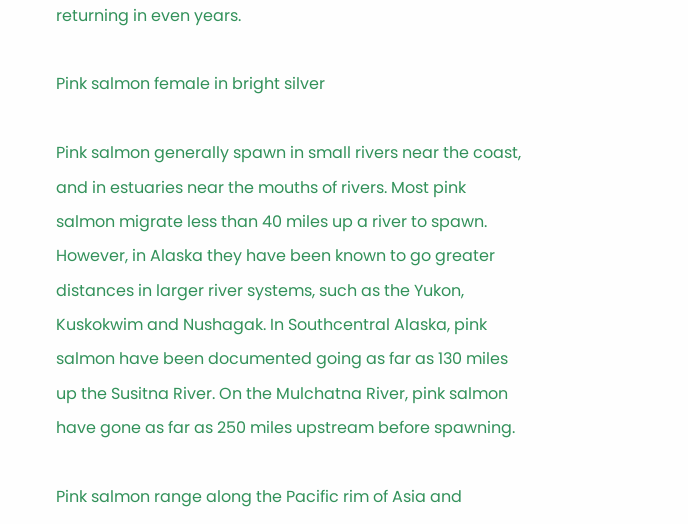returning in even years.

Pink salmon female in bright silver

Pink salmon generally spawn in small rivers near the coast, and in estuaries near the mouths of rivers. Most pink salmon migrate less than 40 miles up a river to spawn. However, in Alaska they have been known to go greater distances in larger river systems, such as the Yukon, Kuskokwim and Nushagak. In Southcentral Alaska, pink salmon have been documented going as far as 130 miles up the Susitna River. On the Mulchatna River, pink salmon have gone as far as 250 miles upstream before spawning.

Pink salmon range along the Pacific rim of Asia and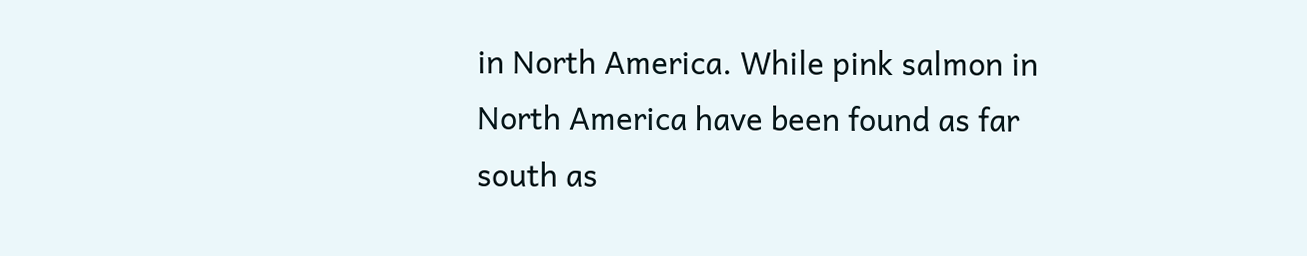in North America. While pink salmon in North America have been found as far south as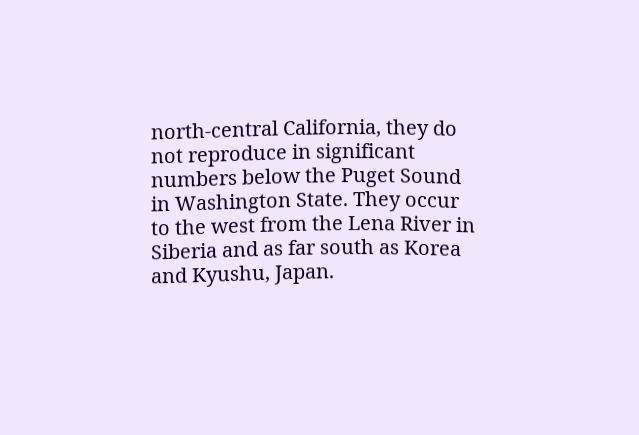north-central California, they do not reproduce in significant numbers below the Puget Sound in Washington State. They occur to the west from the Lena River in Siberia and as far south as Korea and Kyushu, Japan.